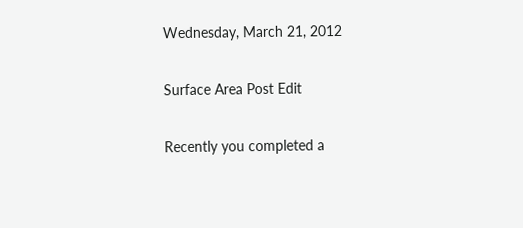Wednesday, March 21, 2012

Surface Area Post Edit

Recently you completed a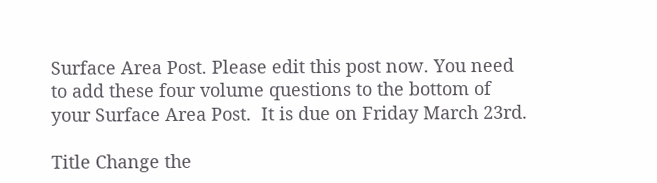Surface Area Post. Please edit this post now. You need to add these four volume questions to the bottom of your Surface Area Post.  It is due on Friday March 23rd.

Title Change the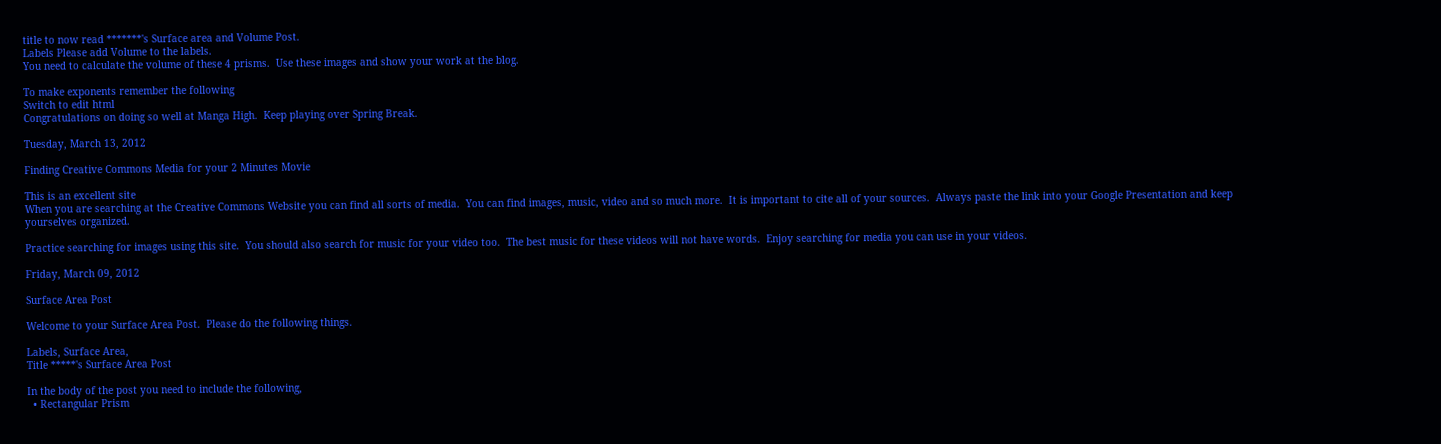title to now read *******'s Surface area and Volume Post.
Labels Please add Volume to the labels.
You need to calculate the volume of these 4 prisms.  Use these images and show your work at the blog.

To make exponents remember the following
Switch to edit html
Congratulations on doing so well at Manga High.  Keep playing over Spring Break.

Tuesday, March 13, 2012

Finding Creative Commons Media for your 2 Minutes Movie

This is an excellent site
When you are searching at the Creative Commons Website you can find all sorts of media.  You can find images, music, video and so much more.  It is important to cite all of your sources.  Always paste the link into your Google Presentation and keep yourselves organized.

Practice searching for images using this site.  You should also search for music for your video too.  The best music for these videos will not have words.  Enjoy searching for media you can use in your videos.

Friday, March 09, 2012

Surface Area Post

Welcome to your Surface Area Post.  Please do the following things.

Labels, Surface Area,
Title *****'s Surface Area Post

In the body of the post you need to include the following,
  • Rectangular Prism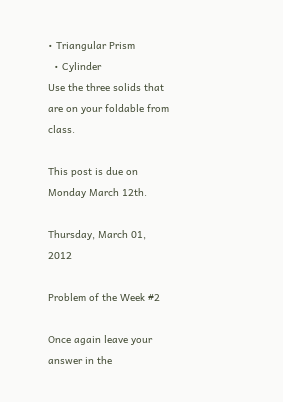• Triangular Prism
  • Cylinder
Use the three solids that are on your foldable from class.

This post is due on Monday March 12th.

Thursday, March 01, 2012

Problem of the Week #2

Once again leave your answer in the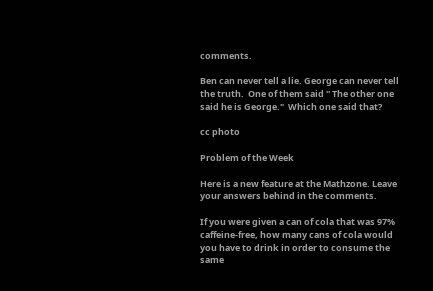comments.

Ben can never tell a lie. George can never tell the truth.  One of them said " The other one said he is George."  Which one said that?

cc photo

Problem of the Week

Here is a new feature at the Mathzone. Leave your answers behind in the comments.

If you were given a can of cola that was 97% caffeine-free, how many cans of cola would you have to drink in order to consume the same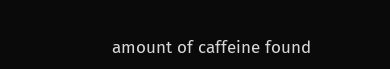amount of caffeine found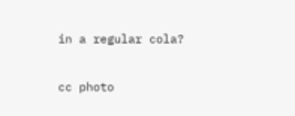in a regular cola?

cc photo